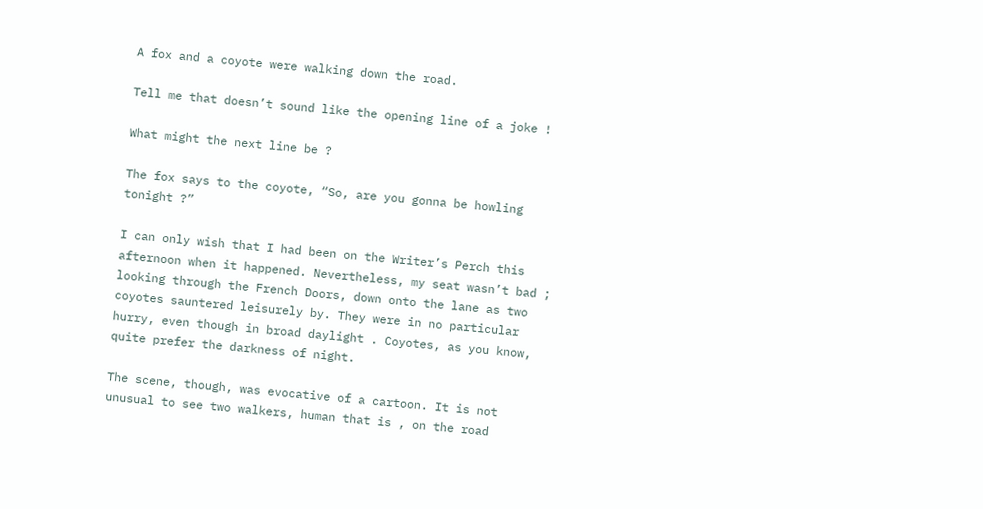A fox and a coyote were walking down the road.

Tell me that doesn’t sound like the opening line of a joke !

What might the next line be ?

The fox says to the coyote, “So, are you gonna be howling tonight ?”

I can only wish that I had been on the Writer’s Perch this afternoon when it happened. Nevertheless, my seat wasn’t bad ; looking through the French Doors, down onto the lane as two coyotes sauntered leisurely by. They were in no particular hurry, even though in broad daylight . Coyotes, as you know, quite prefer the darkness of night.

The scene, though, was evocative of a cartoon. It is not unusual to see two walkers, human that is , on the road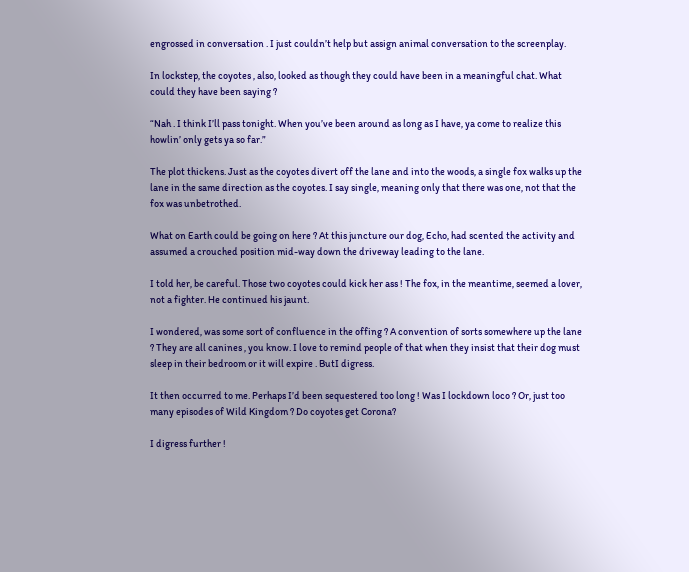engrossed in conversation . I just couldn’t help but assign animal conversation to the screenplay.

In lockstep, the coyotes , also, looked as though they could have been in a meaningful chat. What could they have been saying ?

“Nah . I think I’ll pass tonight. When you’ve been around as long as I have, ya come to realize this howlin’ only gets ya so far.”

The plot thickens. Just as the coyotes divert off the lane and into the woods, a single fox walks up the lane in the same direction as the coyotes. I say single, meaning only that there was one, not that the fox was unbetrothed.

What on Earth could be going on here ? At this juncture our dog, Echo, had scented the activity and assumed a crouched position mid-way down the driveway leading to the lane.

I told her, be careful. Those two coyotes could kick her ass ! The fox, in the meantime, seemed a lover, not a fighter. He continued his jaunt.

I wondered, was some sort of confluence in the offing ? A convention of sorts somewhere up the lane ? They are all canines , you know. I love to remind people of that when they insist that their dog must sleep in their bedroom or it will expire . ButI digress.

It then occurred to me. Perhaps I’d been sequestered too long ! Was I lockdown loco ? Or, just too many episodes of Wild Kingdom ? Do coyotes get Corona?

I digress further !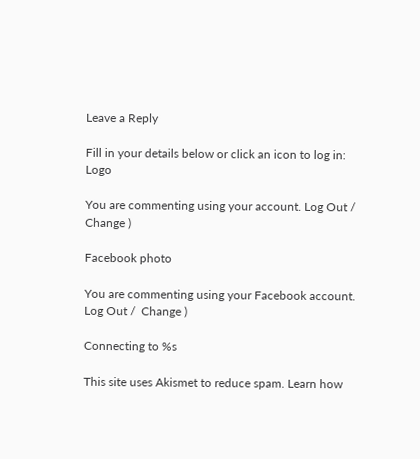Leave a Reply

Fill in your details below or click an icon to log in: Logo

You are commenting using your account. Log Out /  Change )

Facebook photo

You are commenting using your Facebook account. Log Out /  Change )

Connecting to %s

This site uses Akismet to reduce spam. Learn how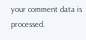your comment data is processed.